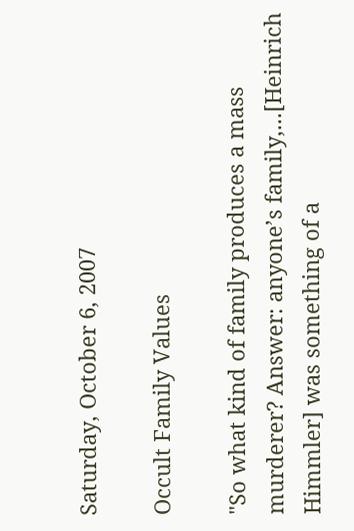Saturday, October 6, 2007

Occult Family Values

"So what kind of family produces a mass murderer? Answer: anyone’s family,...[Heinrich Himmler] was something of a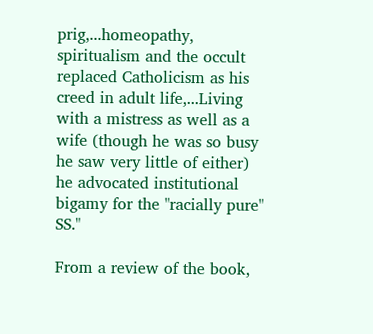prig,...homeopathy, spiritualism and the occult replaced Catholicism as his creed in adult life,...Living with a mistress as well as a wife (though he was so busy he saw very little of either) he advocated institutional bigamy for the "racially pure" SS."

From a review of the book,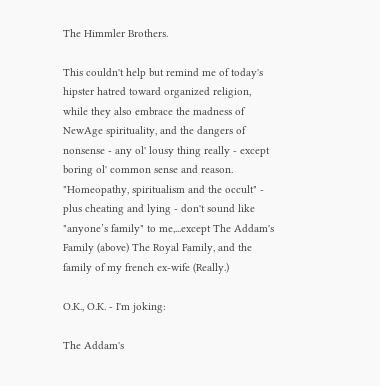The Himmler Brothers.

This couldn't help but remind me of today's hipster hatred toward organized religion, while they also embrace the madness of NewAge spirituality, and the dangers of nonsense - any ol' lousy thing really - except boring ol' common sense and reason. "Homeopathy, spiritualism and the occult" - plus cheating and lying - don't sound like "anyone’s family" to me,...except The Addam's Family (above) The Royal Family, and the family of my french ex-wife (Really.)

O.K., O.K. - I'm joking:

The Addam's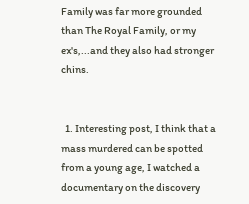Family was far more grounded than The Royal Family, or my ex's,...and they also had stronger chins.


  1. Interesting post, I think that a mass murdered can be spotted from a young age, I watched a documentary on the discovery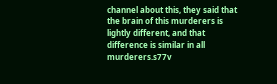channel about this, they said that the brain of this murderers is lightly different, and that difference is similar in all murderers.s77v